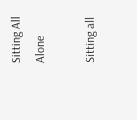Sitting All Alone

Sitting all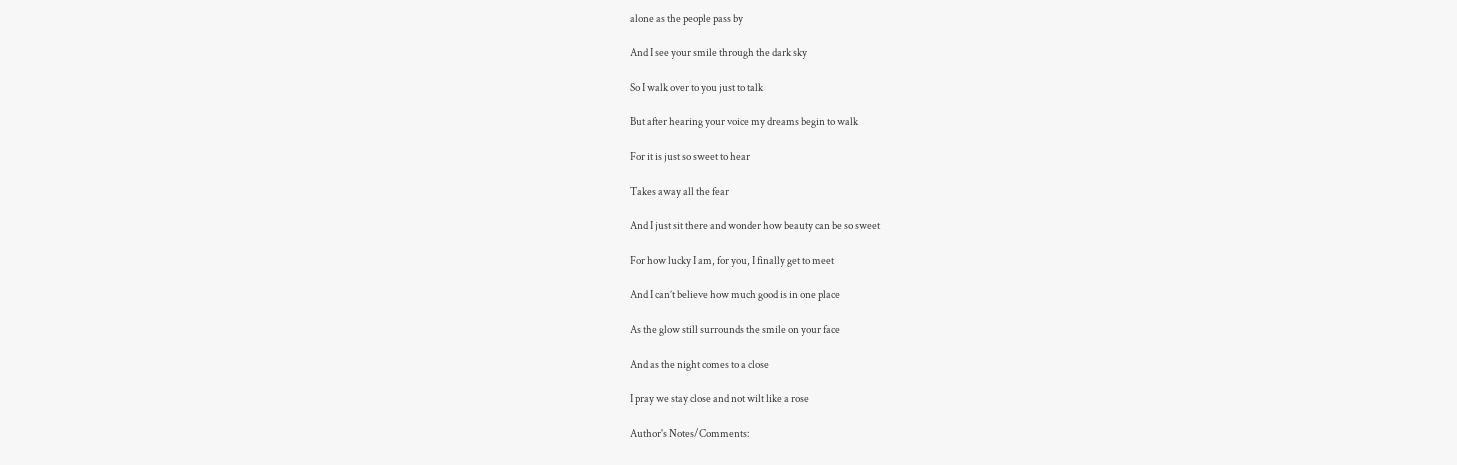alone as the people pass by

And I see your smile through the dark sky

So I walk over to you just to talk

But after hearing your voice my dreams begin to walk

For it is just so sweet to hear

Takes away all the fear

And I just sit there and wonder how beauty can be so sweet

For how lucky I am, for you, I finally get to meet

And I can’t believe how much good is in one place

As the glow still surrounds the smile on your face

And as the night comes to a close

I pray we stay close and not wilt like a rose

Author's Notes/Comments: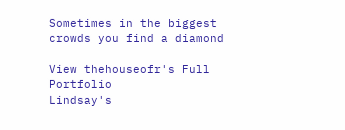Sometimes in the biggest crowds you find a diamond

View thehouseofr's Full Portfolio
Lindsay's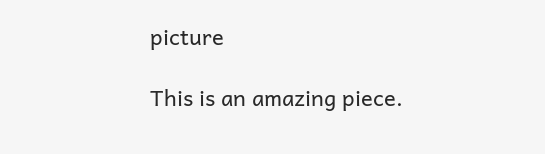picture

This is an amazing piece.